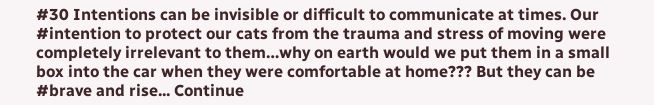#30 Intentions can be invisible or difficult to communicate at times. Our #intention to protect our cats from the trauma and stress of moving were completely irrelevant to them…why on earth would we put them in a small box into the car when they were comfortable at home??? But they can be #brave and rise... Continue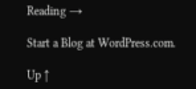Reading →

Start a Blog at WordPress.com.

Up ↑